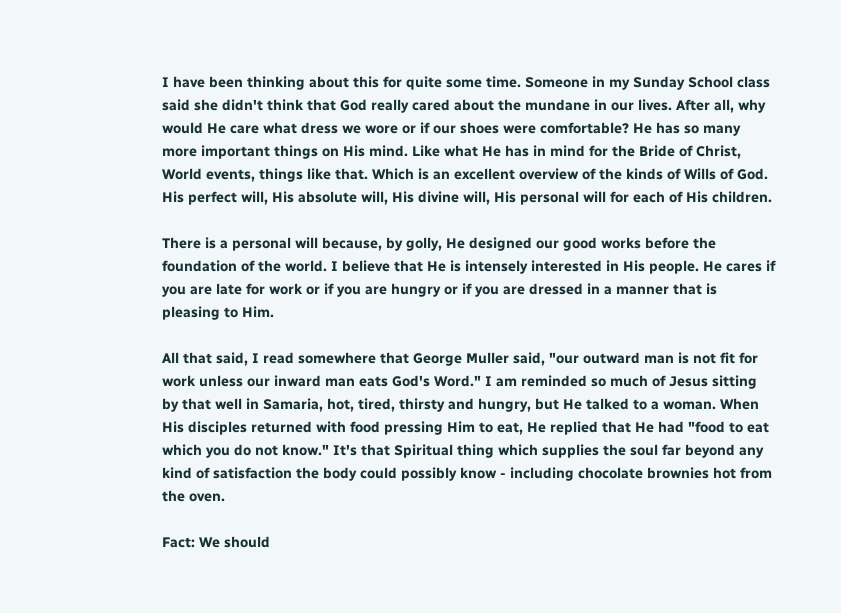I have been thinking about this for quite some time. Someone in my Sunday School class said she didn't think that God really cared about the mundane in our lives. After all, why would He care what dress we wore or if our shoes were comfortable? He has so many more important things on His mind. Like what He has in mind for the Bride of Christ, World events, things like that. Which is an excellent overview of the kinds of Wills of God. His perfect will, His absolute will, His divine will, His personal will for each of His children.

There is a personal will because, by golly, He designed our good works before the foundation of the world. I believe that He is intensely interested in His people. He cares if you are late for work or if you are hungry or if you are dressed in a manner that is pleasing to Him.

All that said, I read somewhere that George Muller said, "our outward man is not fit for work unless our inward man eats God's Word." I am reminded so much of Jesus sitting by that well in Samaria, hot, tired, thirsty and hungry, but He talked to a woman. When His disciples returned with food pressing Him to eat, He replied that He had "food to eat which you do not know." It's that Spiritual thing which supplies the soul far beyond any kind of satisfaction the body could possibly know - including chocolate brownies hot from the oven.

Fact: We should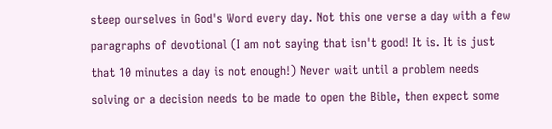steep ourselves in God's Word every day. Not this one verse a day with a few paragraphs of devotional (I am not saying that isn't good! It is. It is just that 10 minutes a day is not enough!) Never wait until a problem needs solving or a decision needs to be made to open the Bible, then expect some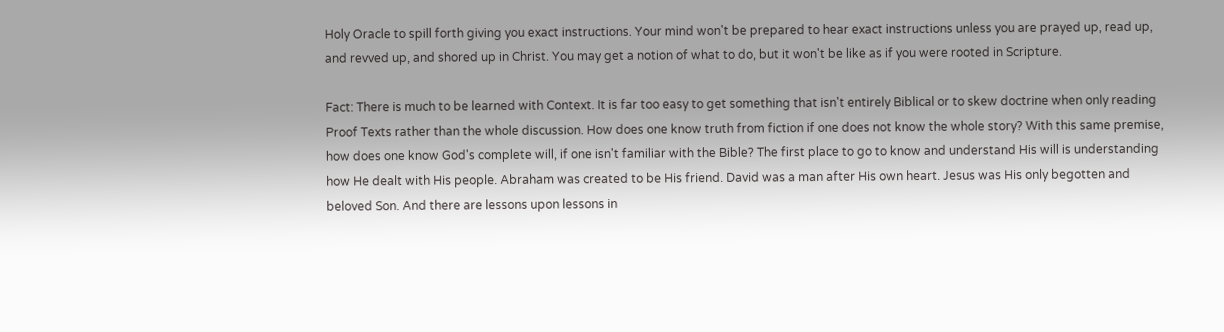Holy Oracle to spill forth giving you exact instructions. Your mind won't be prepared to hear exact instructions unless you are prayed up, read up, and revved up, and shored up in Christ. You may get a notion of what to do, but it won't be like as if you were rooted in Scripture.

Fact: There is much to be learned with Context. It is far too easy to get something that isn't entirely Biblical or to skew doctrine when only reading Proof Texts rather than the whole discussion. How does one know truth from fiction if one does not know the whole story? With this same premise, how does one know God's complete will, if one isn't familiar with the Bible? The first place to go to know and understand His will is understanding how He dealt with His people. Abraham was created to be His friend. David was a man after His own heart. Jesus was His only begotten and beloved Son. And there are lessons upon lessons in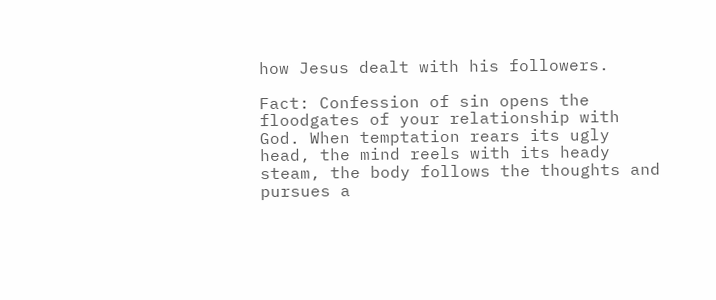how Jesus dealt with his followers.

Fact: Confession of sin opens the floodgates of your relationship with God. When temptation rears its ugly head, the mind reels with its heady steam, the body follows the thoughts and pursues a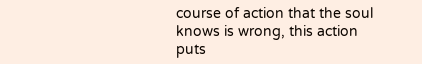course of action that the soul knows is wrong, this action puts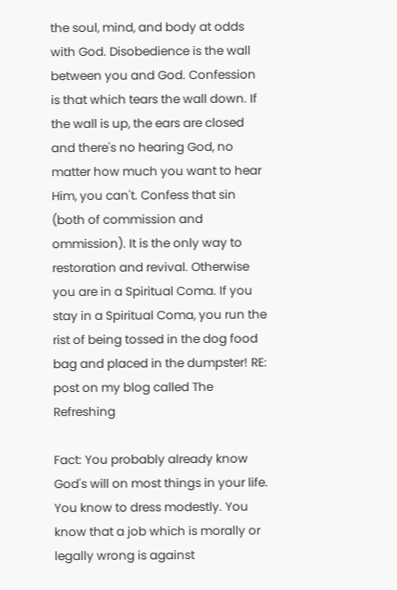the soul, mind, and body at odds with God. Disobedience is the wall between you and God. Confession is that which tears the wall down. If the wall is up, the ears are closed and there's no hearing God, no matter how much you want to hear Him, you can't. Confess that sin (both of commission and ommission). It is the only way to restoration and revival. Otherwise you are in a Spiritual Coma. If you stay in a Spiritual Coma, you run the rist of being tossed in the dog food bag and placed in the dumpster! RE: post on my blog called The Refreshing

Fact: You probably already know God's will on most things in your life. You know to dress modestly. You know that a job which is morally or legally wrong is against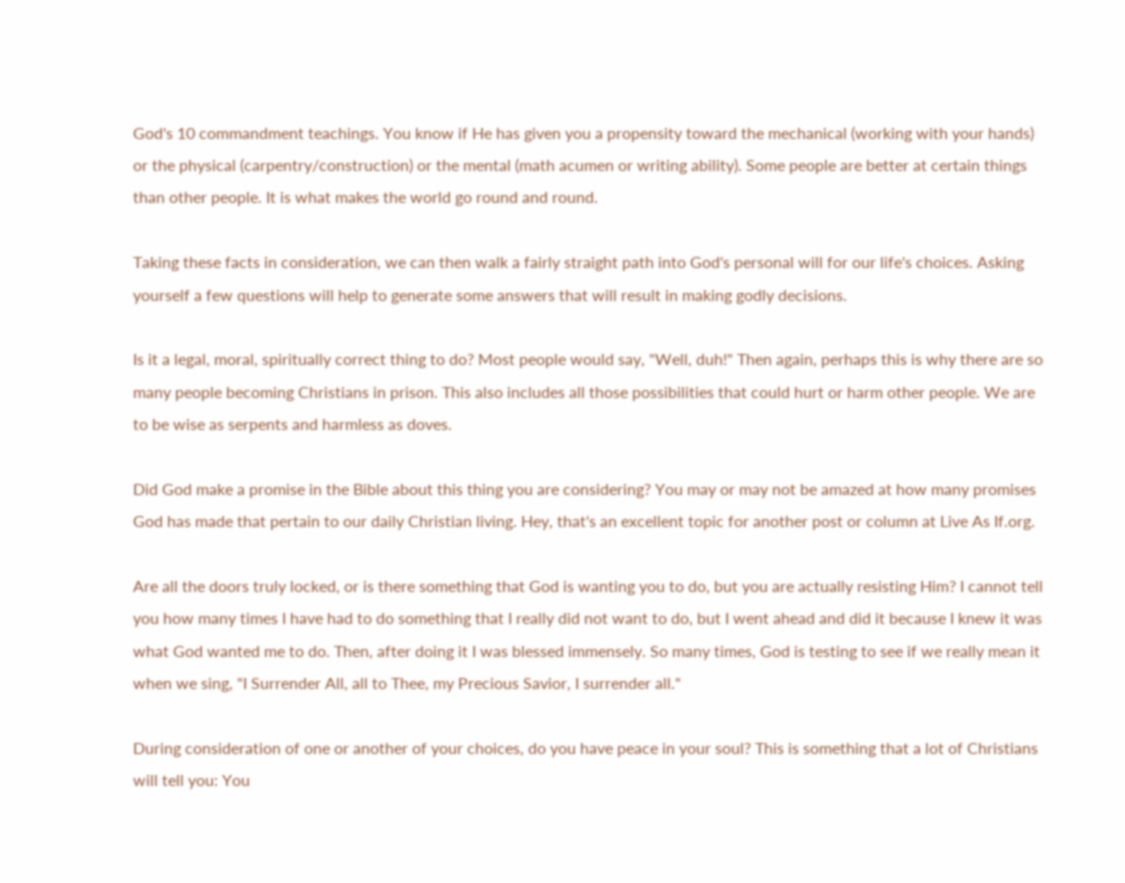God's 10 commandment teachings. You know if He has given you a propensity toward the mechanical (working with your hands) or the physical (carpentry/construction) or the mental (math acumen or writing ability). Some people are better at certain things than other people. It is what makes the world go round and round.

Taking these facts in consideration, we can then walk a fairly straight path into God's personal will for our life's choices. Asking yourself a few questions will help to generate some answers that will result in making godly decisions.

Is it a legal, moral, spiritually correct thing to do? Most people would say, "Well, duh!" Then again, perhaps this is why there are so many people becoming Christians in prison. This also includes all those possibilities that could hurt or harm other people. We are to be wise as serpents and harmless as doves.

Did God make a promise in the Bible about this thing you are considering? You may or may not be amazed at how many promises God has made that pertain to our daily Christian living. Hey, that's an excellent topic for another post or column at Live As If.org.

Are all the doors truly locked, or is there something that God is wanting you to do, but you are actually resisting Him? I cannot tell you how many times I have had to do something that I really did not want to do, but I went ahead and did it because I knew it was what God wanted me to do. Then, after doing it I was blessed immensely. So many times, God is testing to see if we really mean it when we sing, "I Surrender All, all to Thee, my Precious Savior, I surrender all."

During consideration of one or another of your choices, do you have peace in your soul? This is something that a lot of Christians will tell you: You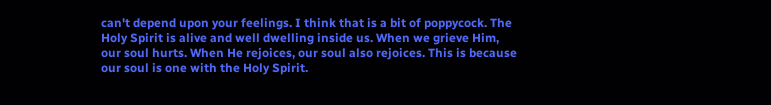can't depend upon your feelings. I think that is a bit of poppycock. The Holy Spirit is alive and well dwelling inside us. When we grieve Him, our soul hurts. When He rejoices, our soul also rejoices. This is because our soul is one with the Holy Spirit.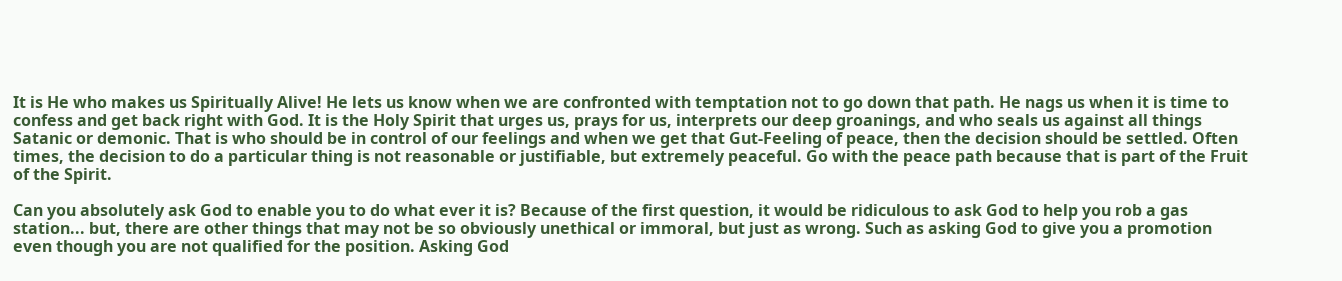It is He who makes us Spiritually Alive! He lets us know when we are confronted with temptation not to go down that path. He nags us when it is time to confess and get back right with God. It is the Holy Spirit that urges us, prays for us, interprets our deep groanings, and who seals us against all things Satanic or demonic. That is who should be in control of our feelings and when we get that Gut-Feeling of peace, then the decision should be settled. Often times, the decision to do a particular thing is not reasonable or justifiable, but extremely peaceful. Go with the peace path because that is part of the Fruit of the Spirit.

Can you absolutely ask God to enable you to do what ever it is? Because of the first question, it would be ridiculous to ask God to help you rob a gas station... but, there are other things that may not be so obviously unethical or immoral, but just as wrong. Such as asking God to give you a promotion even though you are not qualified for the position. Asking God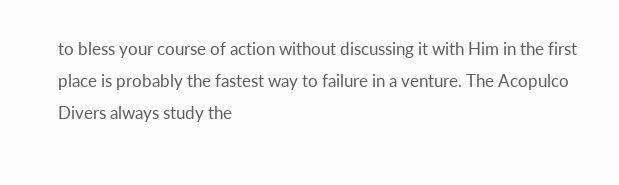to bless your course of action without discussing it with Him in the first place is probably the fastest way to failure in a venture. The Acopulco Divers always study the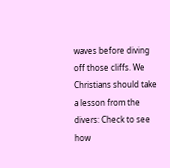waves before diving off those cliffs. We Christians should take a lesson from the divers: Check to see how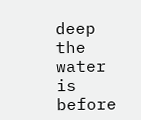deep the water is before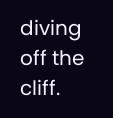diving off the cliff.